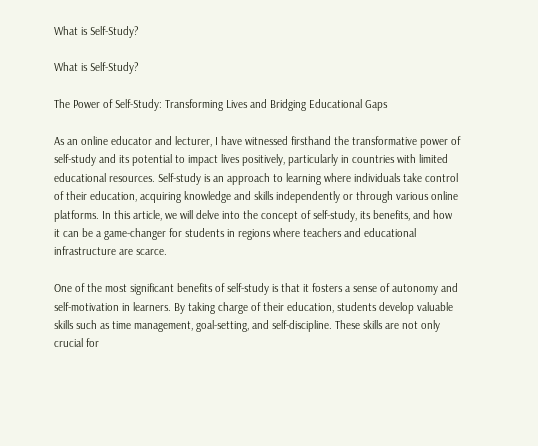What is Self-Study?

What is Self-Study?

The Power of Self-Study: Transforming Lives and Bridging Educational Gaps

As an online educator and lecturer, I have witnessed firsthand the transformative power of self-study and its potential to impact lives positively, particularly in countries with limited educational resources. Self-study is an approach to learning where individuals take control of their education, acquiring knowledge and skills independently or through various online platforms. In this article, we will delve into the concept of self-study, its benefits, and how it can be a game-changer for students in regions where teachers and educational infrastructure are scarce.

One of the most significant benefits of self-study is that it fosters a sense of autonomy and self-motivation in learners. By taking charge of their education, students develop valuable skills such as time management, goal-setting, and self-discipline. These skills are not only crucial for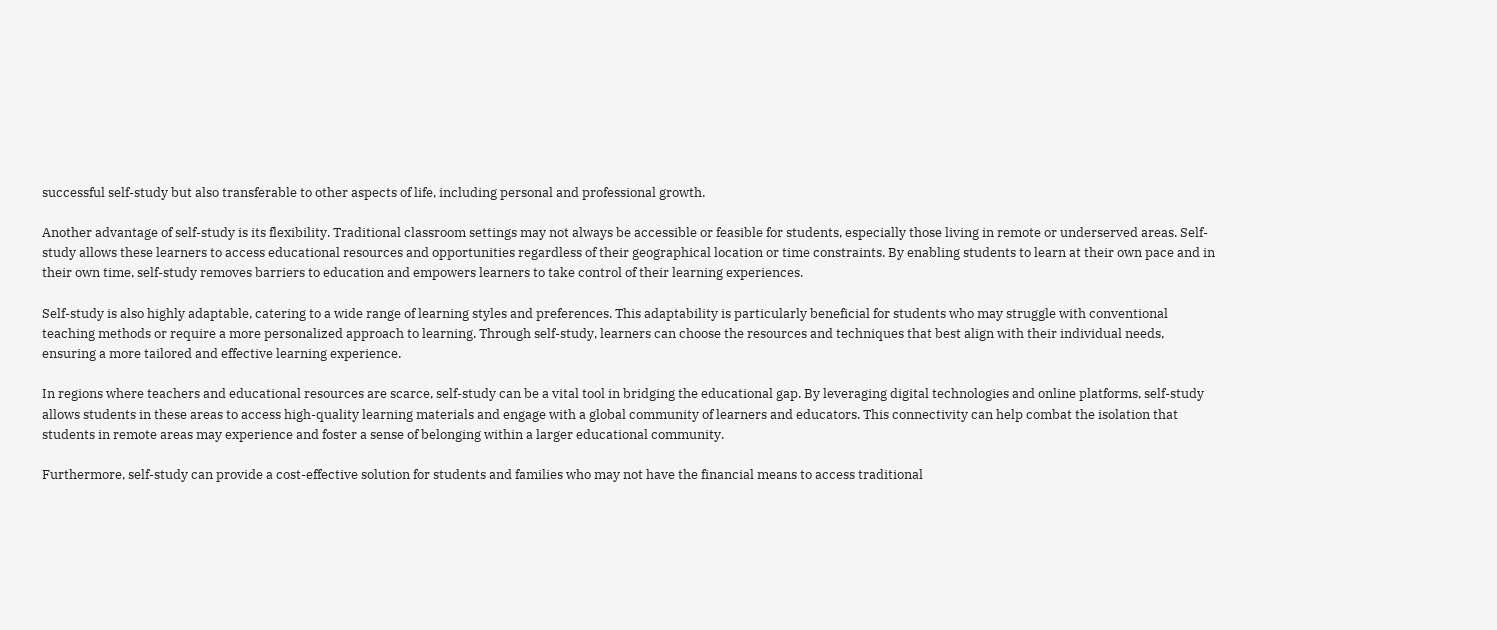successful self-study but also transferable to other aspects of life, including personal and professional growth.

Another advantage of self-study is its flexibility. Traditional classroom settings may not always be accessible or feasible for students, especially those living in remote or underserved areas. Self-study allows these learners to access educational resources and opportunities regardless of their geographical location or time constraints. By enabling students to learn at their own pace and in their own time, self-study removes barriers to education and empowers learners to take control of their learning experiences.

Self-study is also highly adaptable, catering to a wide range of learning styles and preferences. This adaptability is particularly beneficial for students who may struggle with conventional teaching methods or require a more personalized approach to learning. Through self-study, learners can choose the resources and techniques that best align with their individual needs, ensuring a more tailored and effective learning experience.

In regions where teachers and educational resources are scarce, self-study can be a vital tool in bridging the educational gap. By leveraging digital technologies and online platforms, self-study allows students in these areas to access high-quality learning materials and engage with a global community of learners and educators. This connectivity can help combat the isolation that students in remote areas may experience and foster a sense of belonging within a larger educational community.

Furthermore, self-study can provide a cost-effective solution for students and families who may not have the financial means to access traditional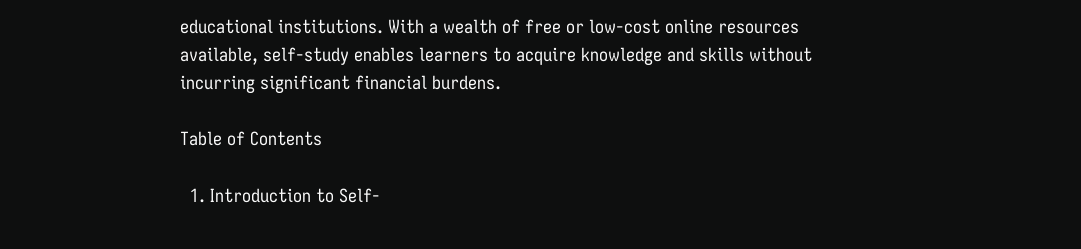educational institutions. With a wealth of free or low-cost online resources available, self-study enables learners to acquire knowledge and skills without incurring significant financial burdens.

Table of Contents

  1. Introduction to Self-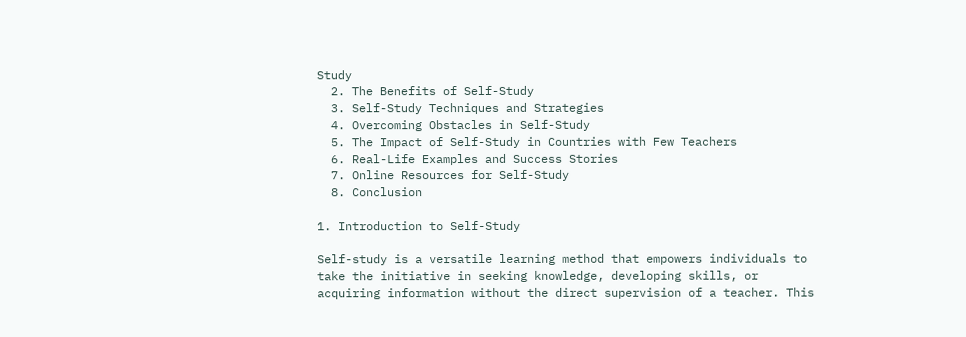Study
  2. The Benefits of Self-Study
  3. Self-Study Techniques and Strategies
  4. Overcoming Obstacles in Self-Study
  5. The Impact of Self-Study in Countries with Few Teachers
  6. Real-Life Examples and Success Stories
  7. Online Resources for Self-Study
  8. Conclusion

1. Introduction to Self-Study

Self-study is a versatile learning method that empowers individuals to take the initiative in seeking knowledge, developing skills, or acquiring information without the direct supervision of a teacher. This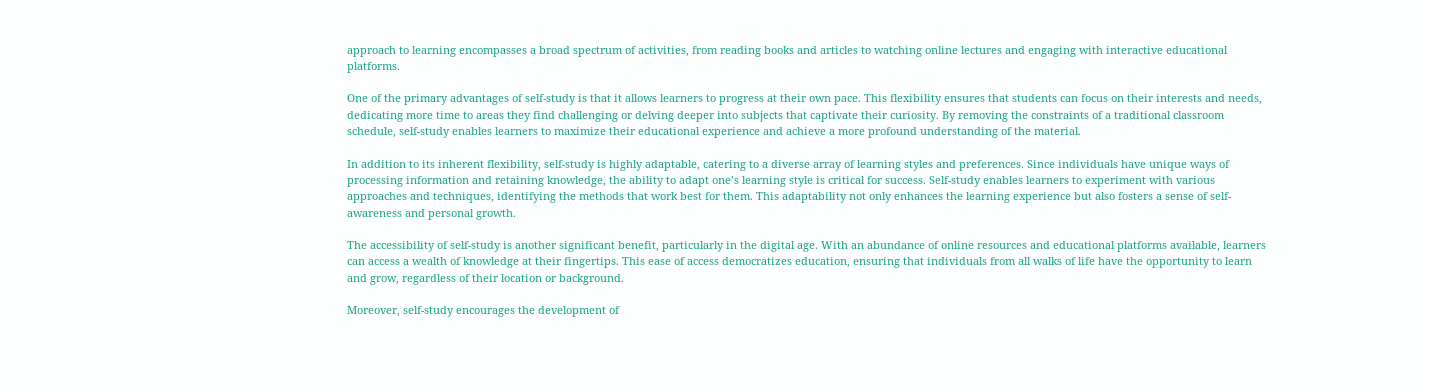approach to learning encompasses a broad spectrum of activities, from reading books and articles to watching online lectures and engaging with interactive educational platforms.

One of the primary advantages of self-study is that it allows learners to progress at their own pace. This flexibility ensures that students can focus on their interests and needs, dedicating more time to areas they find challenging or delving deeper into subjects that captivate their curiosity. By removing the constraints of a traditional classroom schedule, self-study enables learners to maximize their educational experience and achieve a more profound understanding of the material.

In addition to its inherent flexibility, self-study is highly adaptable, catering to a diverse array of learning styles and preferences. Since individuals have unique ways of processing information and retaining knowledge, the ability to adapt one’s learning style is critical for success. Self-study enables learners to experiment with various approaches and techniques, identifying the methods that work best for them. This adaptability not only enhances the learning experience but also fosters a sense of self-awareness and personal growth.

The accessibility of self-study is another significant benefit, particularly in the digital age. With an abundance of online resources and educational platforms available, learners can access a wealth of knowledge at their fingertips. This ease of access democratizes education, ensuring that individuals from all walks of life have the opportunity to learn and grow, regardless of their location or background.

Moreover, self-study encourages the development of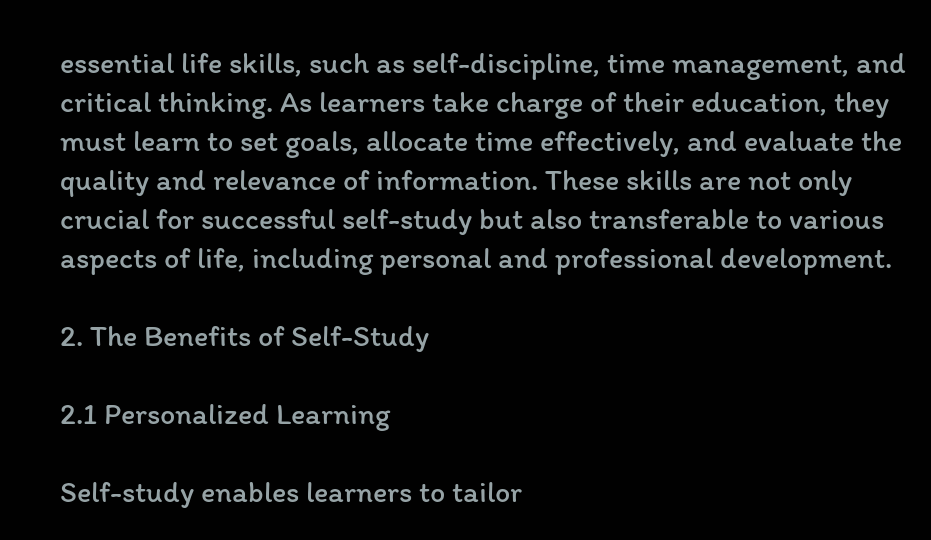essential life skills, such as self-discipline, time management, and critical thinking. As learners take charge of their education, they must learn to set goals, allocate time effectively, and evaluate the quality and relevance of information. These skills are not only crucial for successful self-study but also transferable to various aspects of life, including personal and professional development.

2. The Benefits of Self-Study

2.1 Personalized Learning

Self-study enables learners to tailor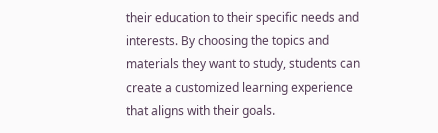their education to their specific needs and interests. By choosing the topics and materials they want to study, students can create a customized learning experience that aligns with their goals.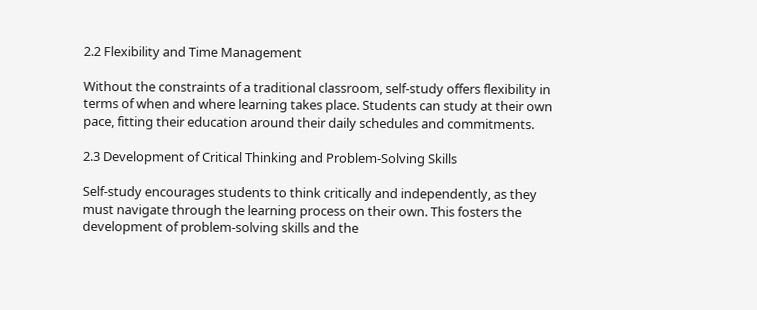2.2 Flexibility and Time Management

Without the constraints of a traditional classroom, self-study offers flexibility in terms of when and where learning takes place. Students can study at their own pace, fitting their education around their daily schedules and commitments.

2.3 Development of Critical Thinking and Problem-Solving Skills

Self-study encourages students to think critically and independently, as they must navigate through the learning process on their own. This fosters the development of problem-solving skills and the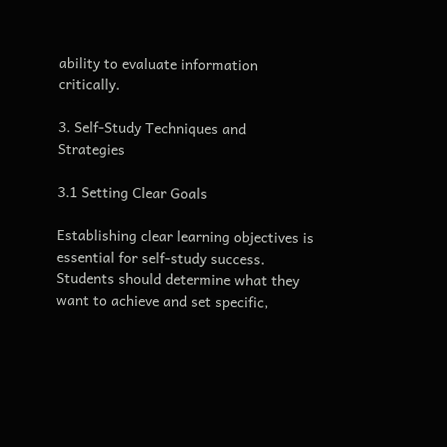ability to evaluate information critically.

3. Self-Study Techniques and Strategies

3.1 Setting Clear Goals

Establishing clear learning objectives is essential for self-study success. Students should determine what they want to achieve and set specific,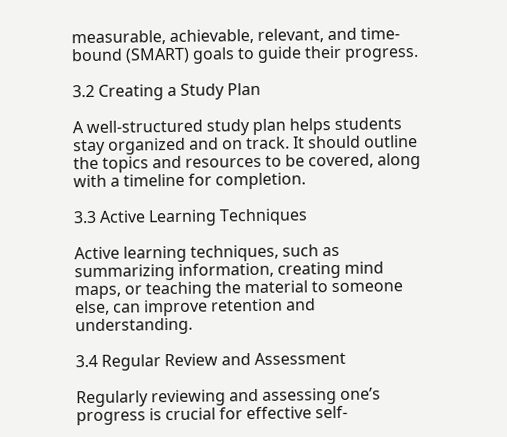measurable, achievable, relevant, and time-bound (SMART) goals to guide their progress.

3.2 Creating a Study Plan

A well-structured study plan helps students stay organized and on track. It should outline the topics and resources to be covered, along with a timeline for completion.

3.3 Active Learning Techniques

Active learning techniques, such as summarizing information, creating mind maps, or teaching the material to someone else, can improve retention and understanding.

3.4 Regular Review and Assessment

Regularly reviewing and assessing one’s progress is crucial for effective self-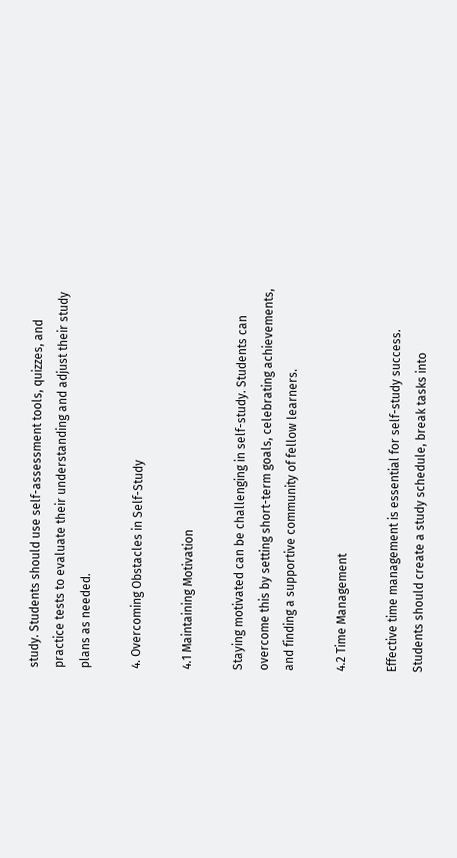study. Students should use self-assessment tools, quizzes, and practice tests to evaluate their understanding and adjust their study plans as needed.

4. Overcoming Obstacles in Self-Study

4.1 Maintaining Motivation

Staying motivated can be challenging in self-study. Students can overcome this by setting short-term goals, celebrating achievements, and finding a supportive community of fellow learners.

4.2 Time Management

Effective time management is essential for self-study success. Students should create a study schedule, break tasks into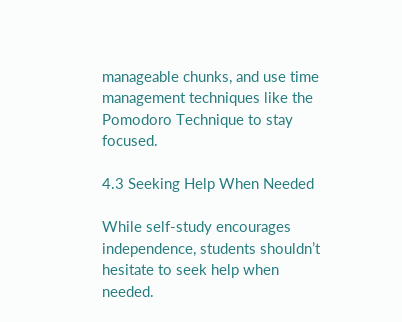manageable chunks, and use time management techniques like the Pomodoro Technique to stay focused.

4.3 Seeking Help When Needed

While self-study encourages independence, students shouldn’t hesitate to seek help when needed.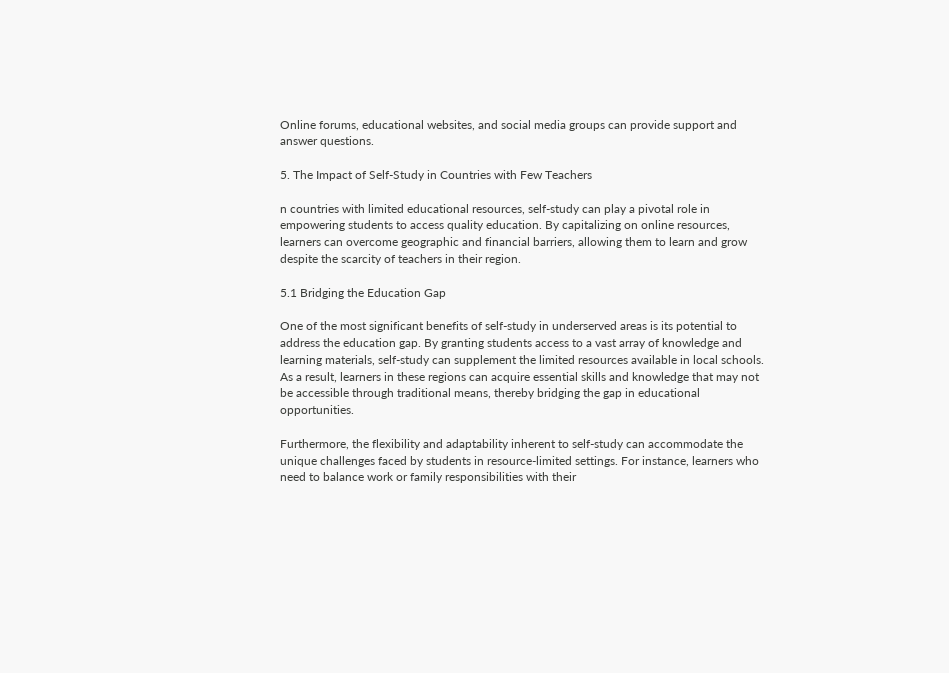Online forums, educational websites, and social media groups can provide support and answer questions.

5. The Impact of Self-Study in Countries with Few Teachers

n countries with limited educational resources, self-study can play a pivotal role in empowering students to access quality education. By capitalizing on online resources, learners can overcome geographic and financial barriers, allowing them to learn and grow despite the scarcity of teachers in their region.

5.1 Bridging the Education Gap

One of the most significant benefits of self-study in underserved areas is its potential to address the education gap. By granting students access to a vast array of knowledge and learning materials, self-study can supplement the limited resources available in local schools. As a result, learners in these regions can acquire essential skills and knowledge that may not be accessible through traditional means, thereby bridging the gap in educational opportunities.

Furthermore, the flexibility and adaptability inherent to self-study can accommodate the unique challenges faced by students in resource-limited settings. For instance, learners who need to balance work or family responsibilities with their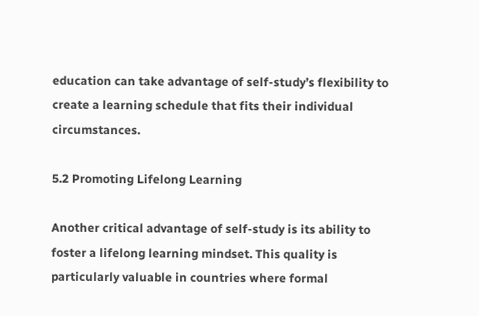education can take advantage of self-study’s flexibility to create a learning schedule that fits their individual circumstances.

5.2 Promoting Lifelong Learning

Another critical advantage of self-study is its ability to foster a lifelong learning mindset. This quality is particularly valuable in countries where formal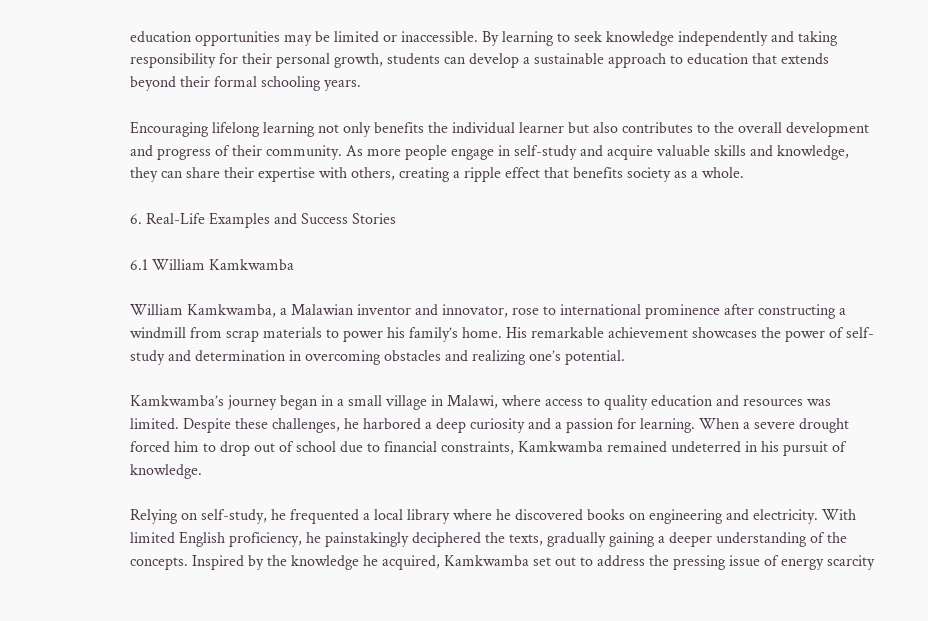education opportunities may be limited or inaccessible. By learning to seek knowledge independently and taking responsibility for their personal growth, students can develop a sustainable approach to education that extends beyond their formal schooling years.

Encouraging lifelong learning not only benefits the individual learner but also contributes to the overall development and progress of their community. As more people engage in self-study and acquire valuable skills and knowledge, they can share their expertise with others, creating a ripple effect that benefits society as a whole.

6. Real-Life Examples and Success Stories

6.1 William Kamkwamba

William Kamkwamba, a Malawian inventor and innovator, rose to international prominence after constructing a windmill from scrap materials to power his family’s home. His remarkable achievement showcases the power of self-study and determination in overcoming obstacles and realizing one’s potential.

Kamkwamba’s journey began in a small village in Malawi, where access to quality education and resources was limited. Despite these challenges, he harbored a deep curiosity and a passion for learning. When a severe drought forced him to drop out of school due to financial constraints, Kamkwamba remained undeterred in his pursuit of knowledge.

Relying on self-study, he frequented a local library where he discovered books on engineering and electricity. With limited English proficiency, he painstakingly deciphered the texts, gradually gaining a deeper understanding of the concepts. Inspired by the knowledge he acquired, Kamkwamba set out to address the pressing issue of energy scarcity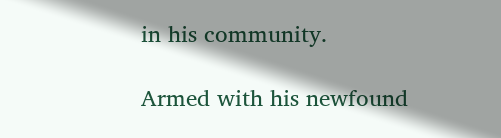in his community.

Armed with his newfound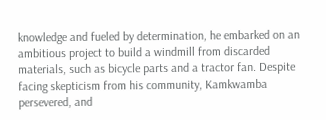knowledge and fueled by determination, he embarked on an ambitious project to build a windmill from discarded materials, such as bicycle parts and a tractor fan. Despite facing skepticism from his community, Kamkwamba persevered, and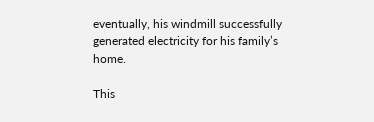eventually, his windmill successfully generated electricity for his family’s home.

This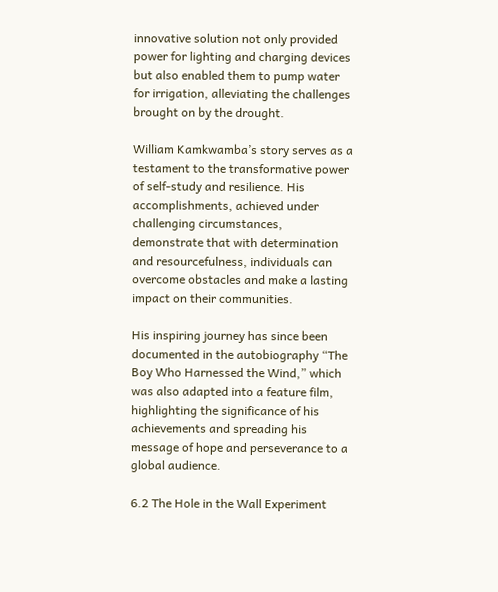innovative solution not only provided power for lighting and charging devices but also enabled them to pump water for irrigation, alleviating the challenges brought on by the drought.

William Kamkwamba’s story serves as a testament to the transformative power of self-study and resilience. His accomplishments, achieved under challenging circumstances, demonstrate that with determination and resourcefulness, individuals can overcome obstacles and make a lasting impact on their communities.

His inspiring journey has since been documented in the autobiography “The Boy Who Harnessed the Wind,” which was also adapted into a feature film, highlighting the significance of his achievements and spreading his message of hope and perseverance to a global audience.

6.2 The Hole in the Wall Experiment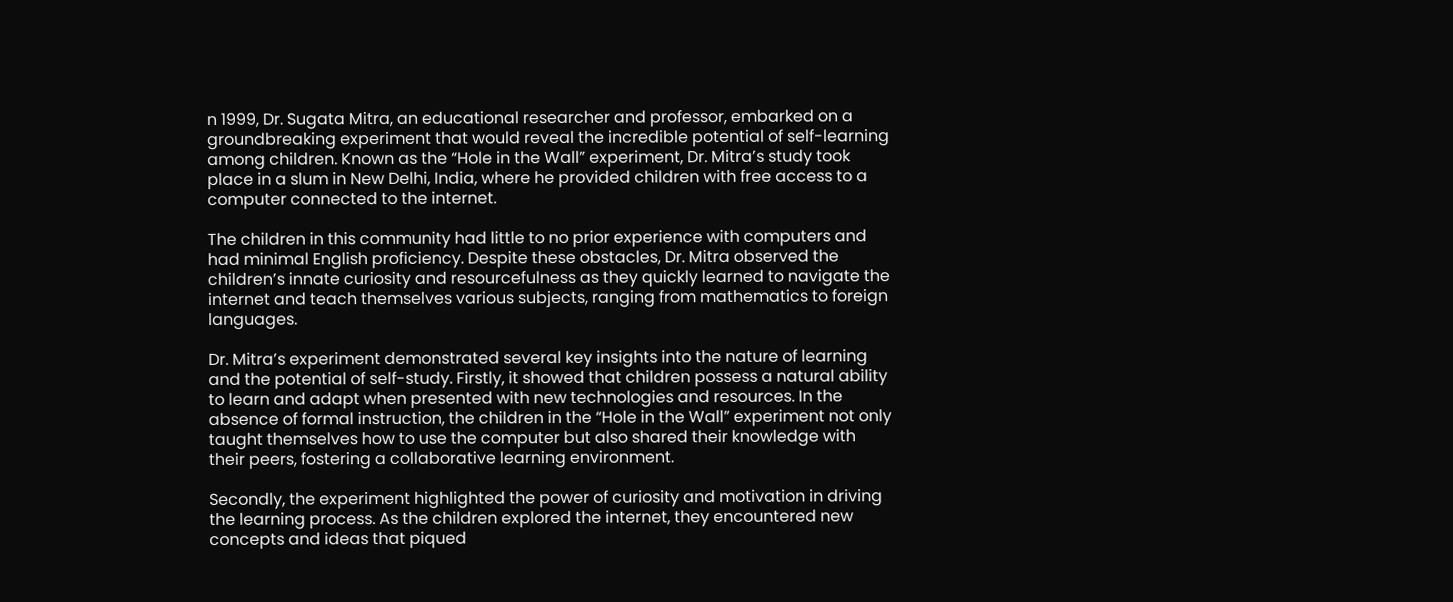n 1999, Dr. Sugata Mitra, an educational researcher and professor, embarked on a groundbreaking experiment that would reveal the incredible potential of self-learning among children. Known as the “Hole in the Wall” experiment, Dr. Mitra’s study took place in a slum in New Delhi, India, where he provided children with free access to a computer connected to the internet.

The children in this community had little to no prior experience with computers and had minimal English proficiency. Despite these obstacles, Dr. Mitra observed the children’s innate curiosity and resourcefulness as they quickly learned to navigate the internet and teach themselves various subjects, ranging from mathematics to foreign languages.

Dr. Mitra’s experiment demonstrated several key insights into the nature of learning and the potential of self-study. Firstly, it showed that children possess a natural ability to learn and adapt when presented with new technologies and resources. In the absence of formal instruction, the children in the “Hole in the Wall” experiment not only taught themselves how to use the computer but also shared their knowledge with their peers, fostering a collaborative learning environment.

Secondly, the experiment highlighted the power of curiosity and motivation in driving the learning process. As the children explored the internet, they encountered new concepts and ideas that piqued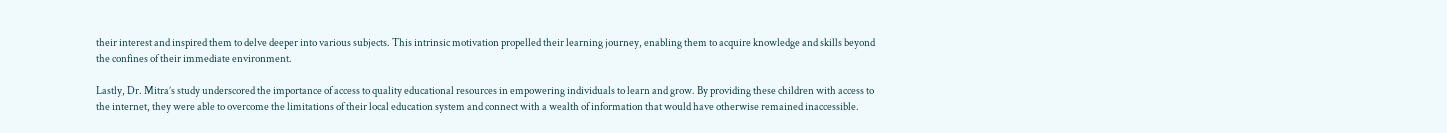their interest and inspired them to delve deeper into various subjects. This intrinsic motivation propelled their learning journey, enabling them to acquire knowledge and skills beyond the confines of their immediate environment.

Lastly, Dr. Mitra’s study underscored the importance of access to quality educational resources in empowering individuals to learn and grow. By providing these children with access to the internet, they were able to overcome the limitations of their local education system and connect with a wealth of information that would have otherwise remained inaccessible.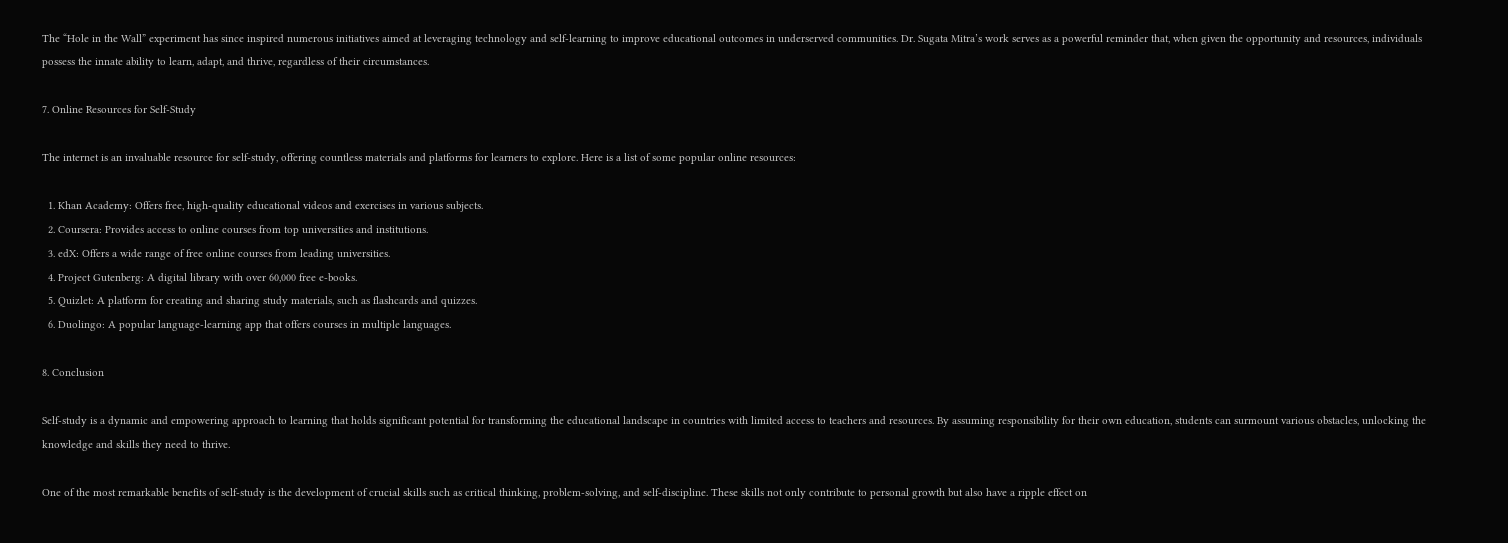The “Hole in the Wall” experiment has since inspired numerous initiatives aimed at leveraging technology and self-learning to improve educational outcomes in underserved communities. Dr. Sugata Mitra’s work serves as a powerful reminder that, when given the opportunity and resources, individuals possess the innate ability to learn, adapt, and thrive, regardless of their circumstances.

7. Online Resources for Self-Study

The internet is an invaluable resource for self-study, offering countless materials and platforms for learners to explore. Here is a list of some popular online resources:

  1. Khan Academy: Offers free, high-quality educational videos and exercises in various subjects.
  2. Coursera: Provides access to online courses from top universities and institutions.
  3. edX: Offers a wide range of free online courses from leading universities.
  4. Project Gutenberg: A digital library with over 60,000 free e-books.
  5. Quizlet: A platform for creating and sharing study materials, such as flashcards and quizzes.
  6. Duolingo: A popular language-learning app that offers courses in multiple languages.

8. Conclusion

Self-study is a dynamic and empowering approach to learning that holds significant potential for transforming the educational landscape in countries with limited access to teachers and resources. By assuming responsibility for their own education, students can surmount various obstacles, unlocking the knowledge and skills they need to thrive.

One of the most remarkable benefits of self-study is the development of crucial skills such as critical thinking, problem-solving, and self-discipline. These skills not only contribute to personal growth but also have a ripple effect on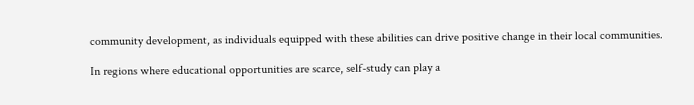community development, as individuals equipped with these abilities can drive positive change in their local communities.

In regions where educational opportunities are scarce, self-study can play a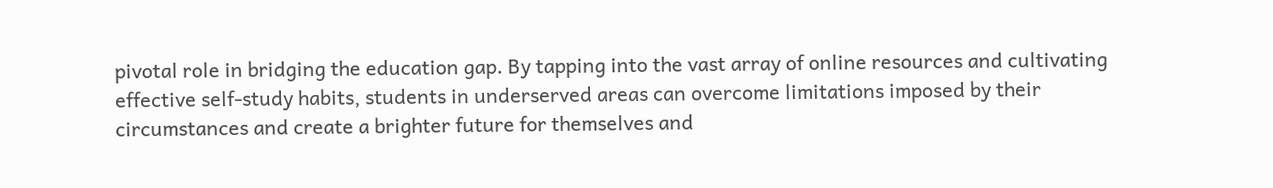pivotal role in bridging the education gap. By tapping into the vast array of online resources and cultivating effective self-study habits, students in underserved areas can overcome limitations imposed by their circumstances and create a brighter future for themselves and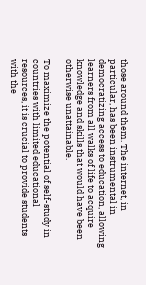those around them. The internet, in particular, has been instrumental in democratizing access to education, allowing learners from all walks of life to acquire knowledge and skills that would have been otherwise unattainable.

To maximize the potential of self-study in countries with limited educational resources, it is crucial to provide students with the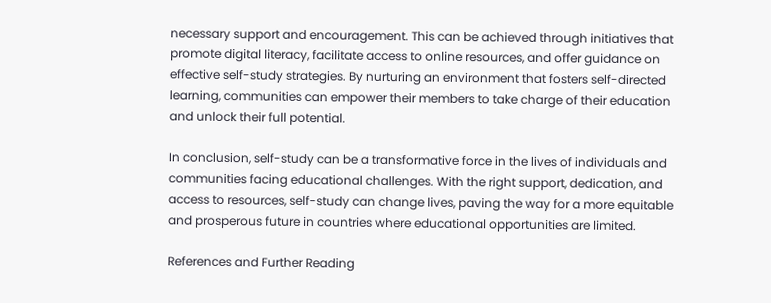necessary support and encouragement. This can be achieved through initiatives that promote digital literacy, facilitate access to online resources, and offer guidance on effective self-study strategies. By nurturing an environment that fosters self-directed learning, communities can empower their members to take charge of their education and unlock their full potential.

In conclusion, self-study can be a transformative force in the lives of individuals and communities facing educational challenges. With the right support, dedication, and access to resources, self-study can change lives, paving the way for a more equitable and prosperous future in countries where educational opportunities are limited.

References and Further Reading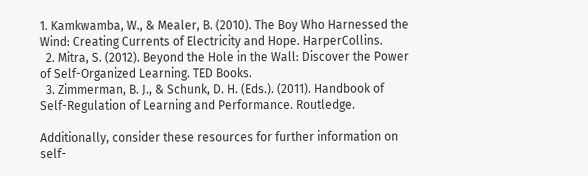1. Kamkwamba, W., & Mealer, B. (2010). The Boy Who Harnessed the Wind: Creating Currents of Electricity and Hope. HarperCollins.
  2. Mitra, S. (2012). Beyond the Hole in the Wall: Discover the Power of Self-Organized Learning. TED Books.
  3. Zimmerman, B. J., & Schunk, D. H. (Eds.). (2011). Handbook of Self-Regulation of Learning and Performance. Routledge.

Additionally, consider these resources for further information on self-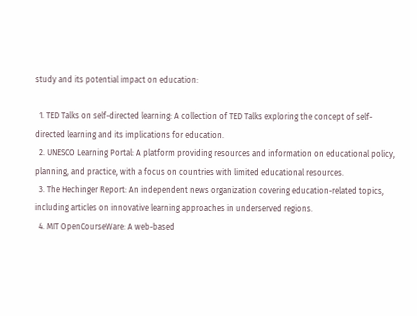study and its potential impact on education:

  1. TED Talks on self-directed learning: A collection of TED Talks exploring the concept of self-directed learning and its implications for education.
  2. UNESCO Learning Portal: A platform providing resources and information on educational policy, planning, and practice, with a focus on countries with limited educational resources.
  3. The Hechinger Report: An independent news organization covering education-related topics, including articles on innovative learning approaches in underserved regions.
  4. MIT OpenCourseWare: A web-based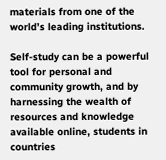materials from one of the world’s leading institutions.

Self-study can be a powerful tool for personal and community growth, and by harnessing the wealth of resources and knowledge available online, students in countries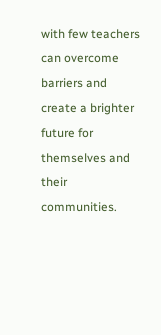with few teachers can overcome barriers and create a brighter future for themselves and their communities.